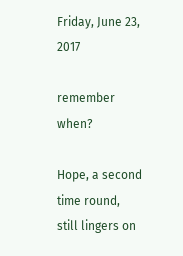Friday, June 23, 2017

remember when?

Hope, a second time round, still lingers on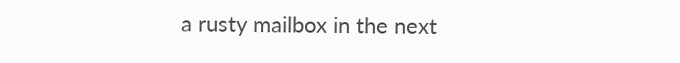a rusty mailbox in the next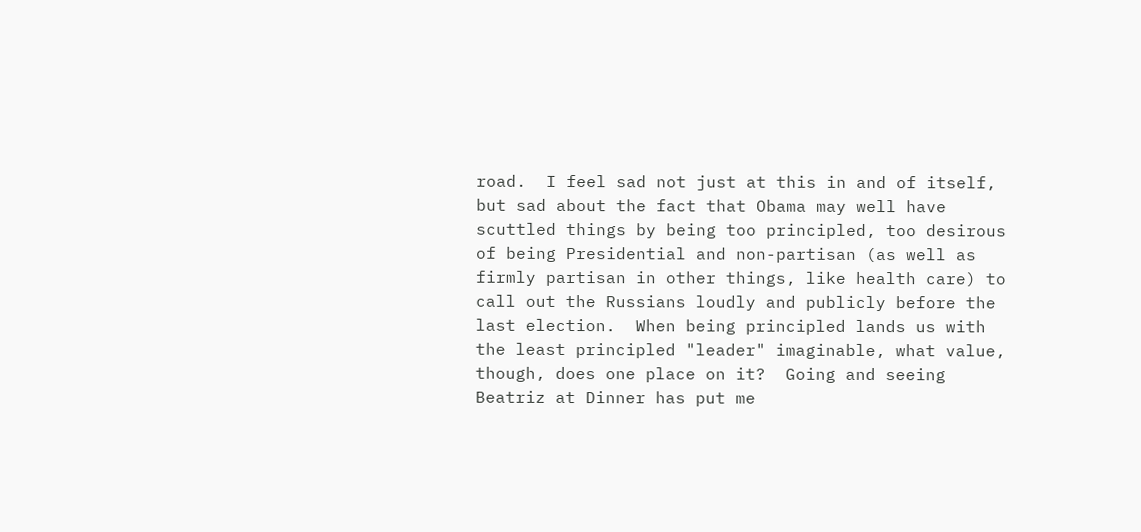road.  I feel sad not just at this in and of itself, but sad about the fact that Obama may well have scuttled things by being too principled, too desirous of being Presidential and non-partisan (as well as firmly partisan in other things, like health care) to call out the Russians loudly and publicly before the last election.  When being principled lands us with the least principled "leader" imaginable, what value, though, does one place on it?  Going and seeing Beatriz at Dinner has put me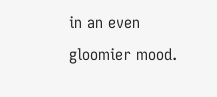in an even gloomier mood.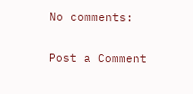No comments:

Post a Comment